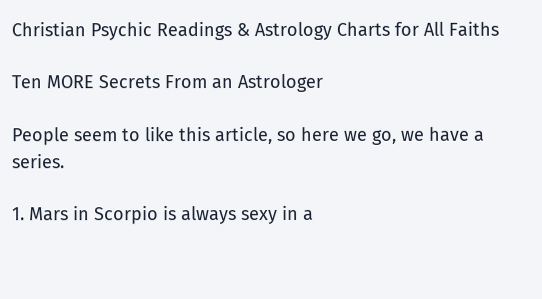Christian Psychic Readings & Astrology Charts for All Faiths

Ten MORE Secrets From an Astrologer

People seem to like this article, so here we go, we have a series.

1. Mars in Scorpio is always sexy in a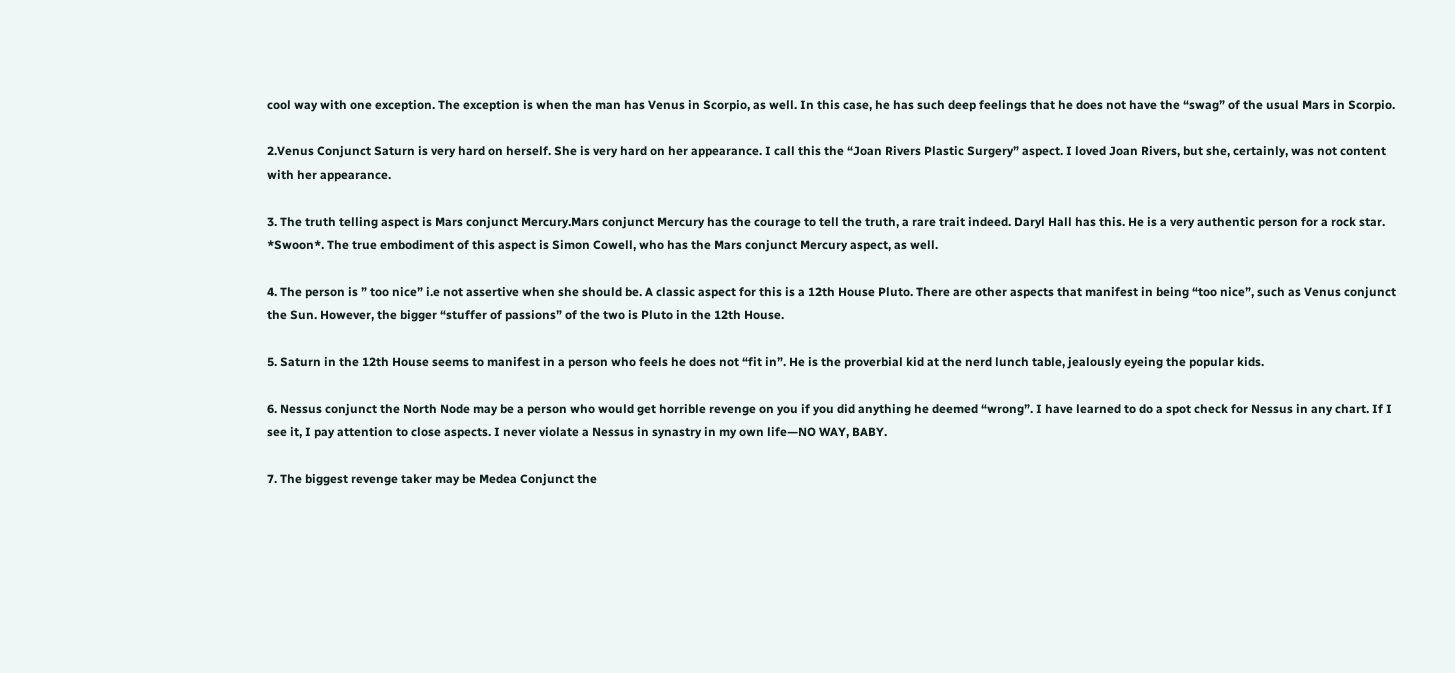cool way with one exception. The exception is when the man has Venus in Scorpio, as well. In this case, he has such deep feelings that he does not have the “swag” of the usual Mars in Scorpio.

2.Venus Conjunct Saturn is very hard on herself. She is very hard on her appearance. I call this the “Joan Rivers Plastic Surgery” aspect. I loved Joan Rivers, but she, certainly, was not content with her appearance.

3. The truth telling aspect is Mars conjunct Mercury.Mars conjunct Mercury has the courage to tell the truth, a rare trait indeed. Daryl Hall has this. He is a very authentic person for a rock star. *Swoon*. The true embodiment of this aspect is Simon Cowell, who has the Mars conjunct Mercury aspect, as well.

4. The person is ” too nice” i.e not assertive when she should be. A classic aspect for this is a 12th House Pluto. There are other aspects that manifest in being “too nice”, such as Venus conjunct the Sun. However, the bigger “stuffer of passions” of the two is Pluto in the 12th House.

5. Saturn in the 12th House seems to manifest in a person who feels he does not “fit in”. He is the proverbial kid at the nerd lunch table, jealously eyeing the popular kids.

6. Nessus conjunct the North Node may be a person who would get horrible revenge on you if you did anything he deemed “wrong”. I have learned to do a spot check for Nessus in any chart. If I see it, I pay attention to close aspects. I never violate a Nessus in synastry in my own life—NO WAY, BABY.

7. The biggest revenge taker may be Medea Conjunct the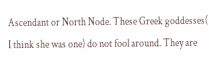Ascendant or North Node. These Greek goddesses( I think she was one) do not fool around. They are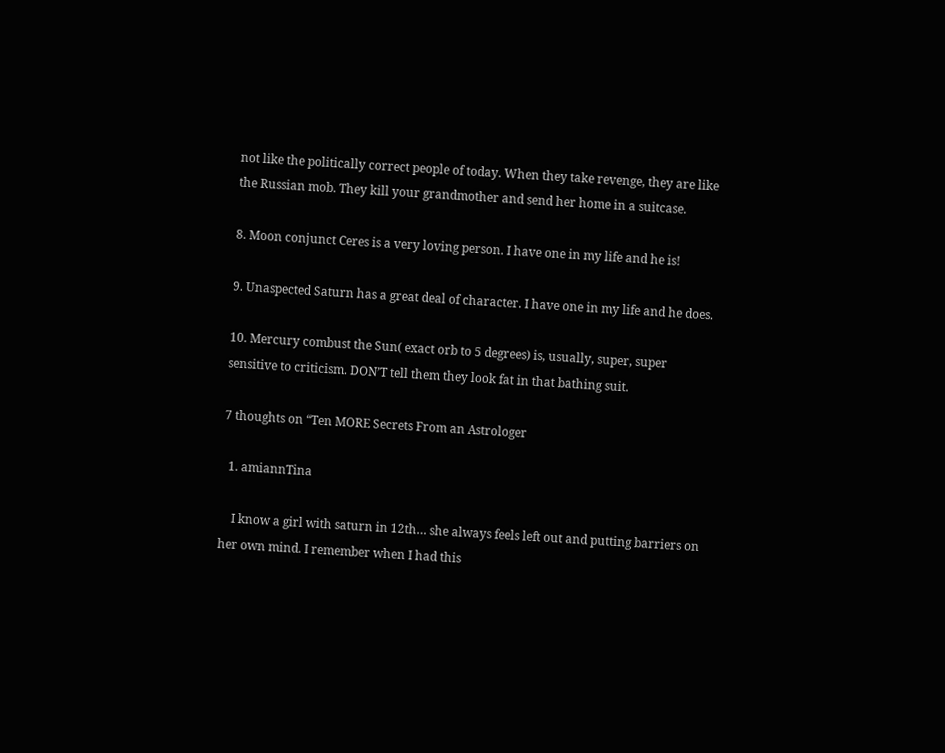not like the politically correct people of today. When they take revenge, they are like the Russian mob. They kill your grandmother and send her home in a suitcase.

8. Moon conjunct Ceres is a very loving person. I have one in my life and he is!

9. Unaspected Saturn has a great deal of character. I have one in my life and he does.

10. Mercury combust the Sun( exact orb to 5 degrees) is, usually, super, super sensitive to criticism. DON’T tell them they look fat in that bathing suit.

7 thoughts on “Ten MORE Secrets From an Astrologer

  1. amiannTina

    I know a girl with saturn in 12th… she always feels left out and putting barriers on her own mind. I remember when I had this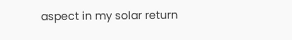aspect in my solar return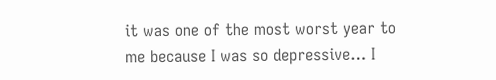it was one of the most worst year to me because I was so depressive… I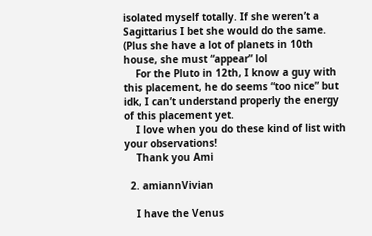isolated myself totally. If she weren’t a Sagittarius I bet she would do the same. (Plus she have a lot of planets in 10th house, she must “appear” lol
    For the Pluto in 12th, I know a guy with this placement, he do seems “too nice” but idk, I can’t understand properly the energy of this placement yet.
    I love when you do these kind of list with your observations!
    Thank you Ami

  2. amiannVivian

    I have the Venus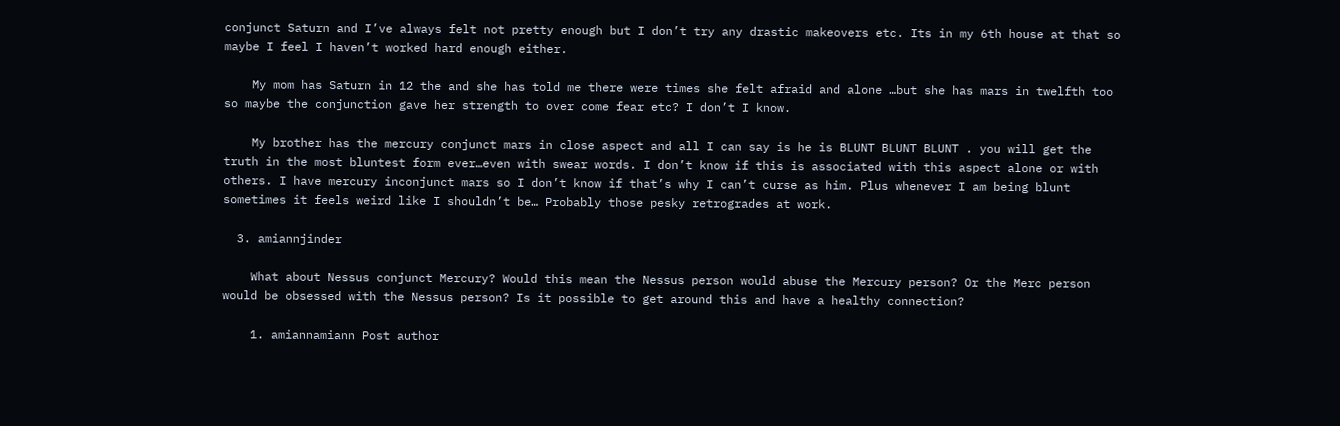conjunct Saturn and I’ve always felt not pretty enough but I don’t try any drastic makeovers etc. Its in my 6th house at that so maybe I feel I haven’t worked hard enough either.

    My mom has Saturn in 12 the and she has told me there were times she felt afraid and alone …but she has mars in twelfth too so maybe the conjunction gave her strength to over come fear etc? I don’t I know.

    My brother has the mercury conjunct mars in close aspect and all I can say is he is BLUNT BLUNT BLUNT . you will get the truth in the most bluntest form ever…even with swear words. I don’t know if this is associated with this aspect alone or with others. I have mercury inconjunct mars so I don’t know if that’s why I can’t curse as him. Plus whenever I am being blunt sometimes it feels weird like I shouldn’t be… Probably those pesky retrogrades at work.

  3. amiannjinder

    What about Nessus conjunct Mercury? Would this mean the Nessus person would abuse the Mercury person? Or the Merc person would be obsessed with the Nessus person? Is it possible to get around this and have a healthy connection?

    1. amiannamiann Post author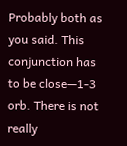Probably both as you said. This conjunction has to be close—1-3 orb. There is not really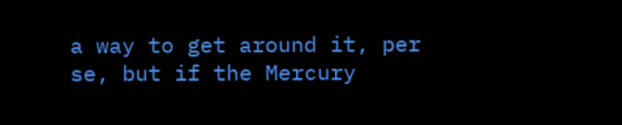a way to get around it, per se, but if the Mercury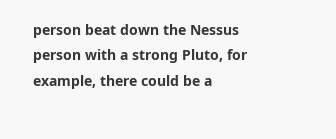person beat down the Nessus person with a strong Pluto, for example, there could be a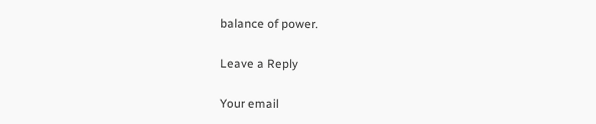balance of power.

Leave a Reply

Your email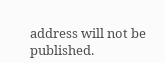address will not be published.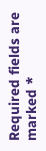Required fields are marked *